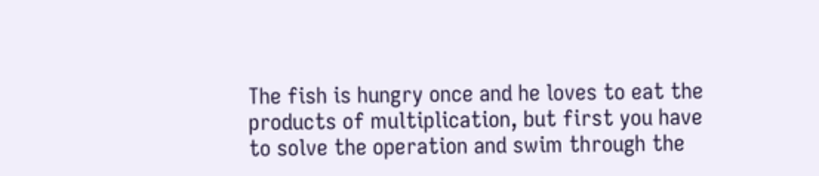The fish is hungry once and he loves to eat the products of multiplication, but first you have to solve the operation and swim through the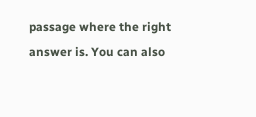passage where the right answer is. You can also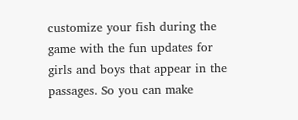customize your fish during the game with the fun updates for girls and boys that appear in the passages. So you can make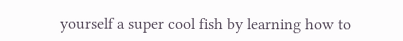yourself a super cool fish by learning how to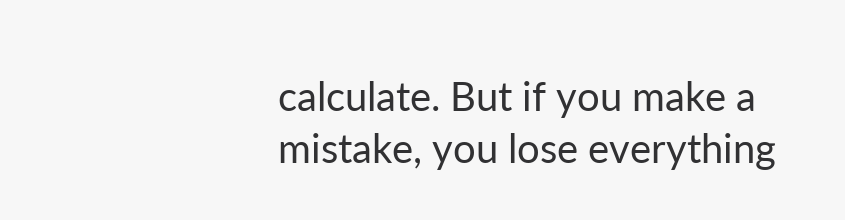calculate. But if you make a mistake, you lose everything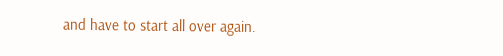and have to start all over again.